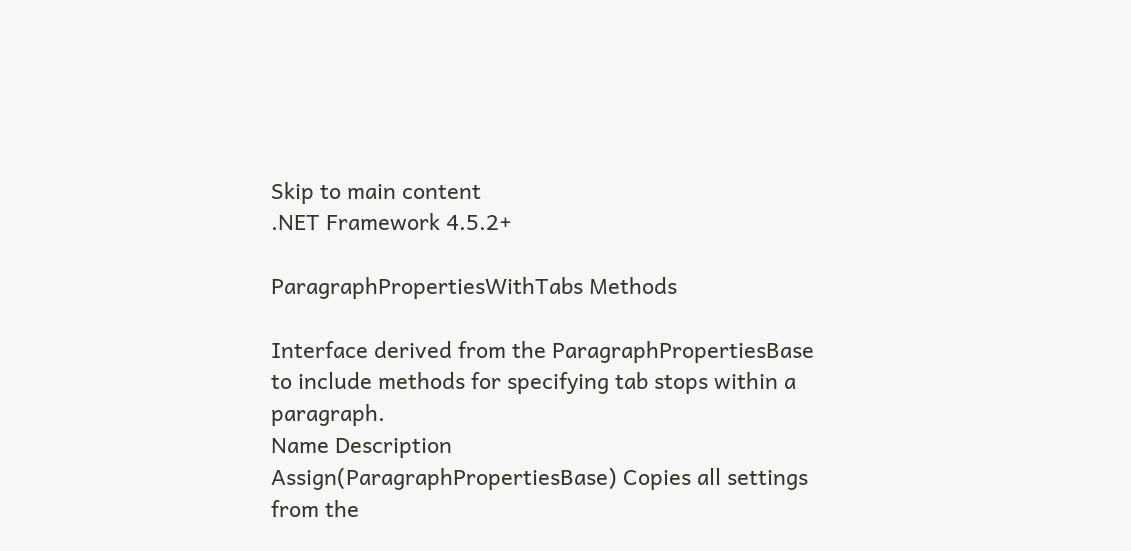Skip to main content
.NET Framework 4.5.2+

ParagraphPropertiesWithTabs Methods

Interface derived from the ParagraphPropertiesBase to include methods for specifying tab stops within a paragraph.
Name Description
Assign(ParagraphPropertiesBase) Copies all settings from the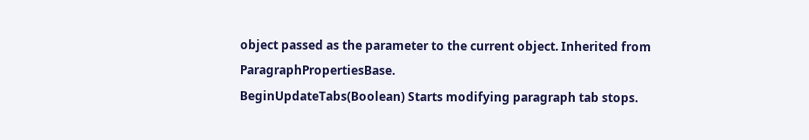object passed as the parameter to the current object. Inherited from ParagraphPropertiesBase.
BeginUpdateTabs(Boolean) Starts modifying paragraph tab stops.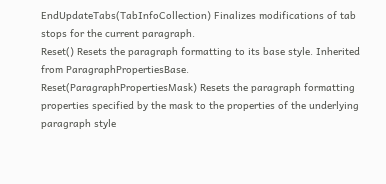EndUpdateTabs(TabInfoCollection) Finalizes modifications of tab stops for the current paragraph.
Reset() Resets the paragraph formatting to its base style. Inherited from ParagraphPropertiesBase.
Reset(ParagraphPropertiesMask) Resets the paragraph formatting properties specified by the mask to the properties of the underlying paragraph style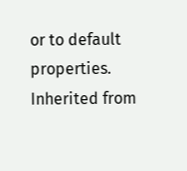or to default properties. Inherited from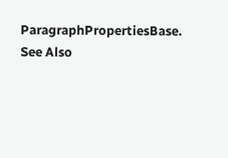ParagraphPropertiesBase.
See Also